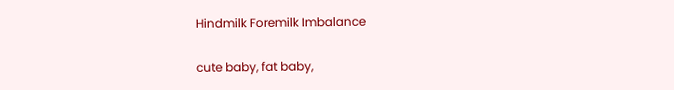Hindmilk Foremilk Imbalance

cute baby, fat baby,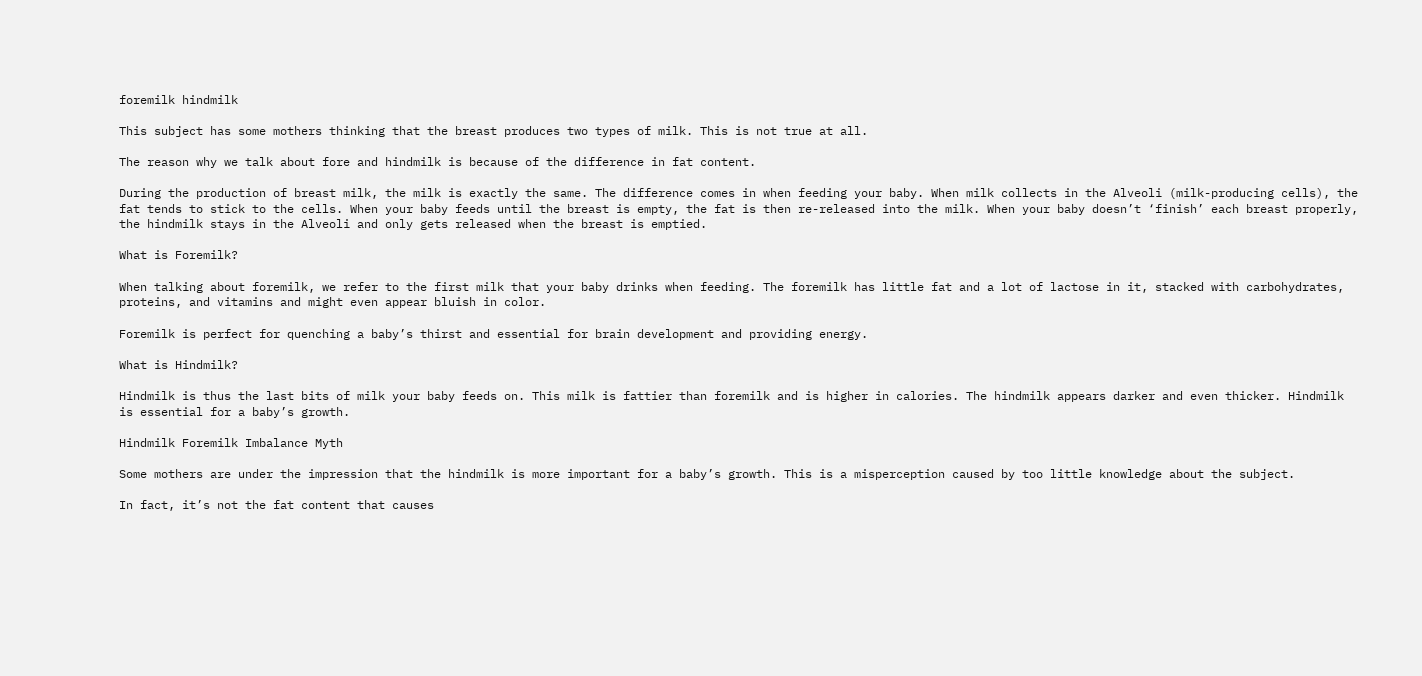foremilk hindmilk

This subject has some mothers thinking that the breast produces two types of milk. This is not true at all.

The reason why we talk about fore and hindmilk is because of the difference in fat content.

During the production of breast milk, the milk is exactly the same. The difference comes in when feeding your baby. When milk collects in the Alveoli (milk-producing cells), the fat tends to stick to the cells. When your baby feeds until the breast is empty, the fat is then re-released into the milk. When your baby doesn’t ‘finish’ each breast properly, the hindmilk stays in the Alveoli and only gets released when the breast is emptied.

What is Foremilk?

When talking about foremilk, we refer to the first milk that your baby drinks when feeding. The foremilk has little fat and a lot of lactose in it, stacked with carbohydrates, proteins, and vitamins and might even appear bluish in color.

Foremilk is perfect for quenching a baby’s thirst and essential for brain development and providing energy.

What is Hindmilk?

Hindmilk is thus the last bits of milk your baby feeds on. This milk is fattier than foremilk and is higher in calories. The hindmilk appears darker and even thicker. Hindmilk is essential for a baby’s growth.

Hindmilk Foremilk Imbalance Myth

Some mothers are under the impression that the hindmilk is more important for a baby’s growth. This is a misperception caused by too little knowledge about the subject.

In fact, it’s not the fat content that causes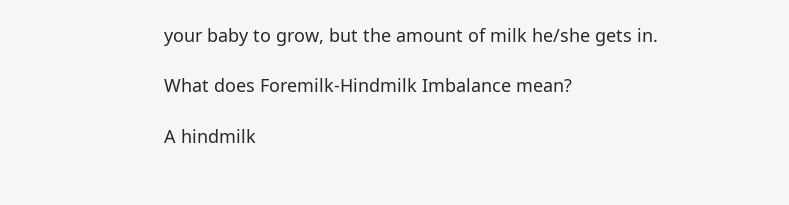your baby to grow, but the amount of milk he/she gets in.

What does Foremilk-Hindmilk Imbalance mean?

A hindmilk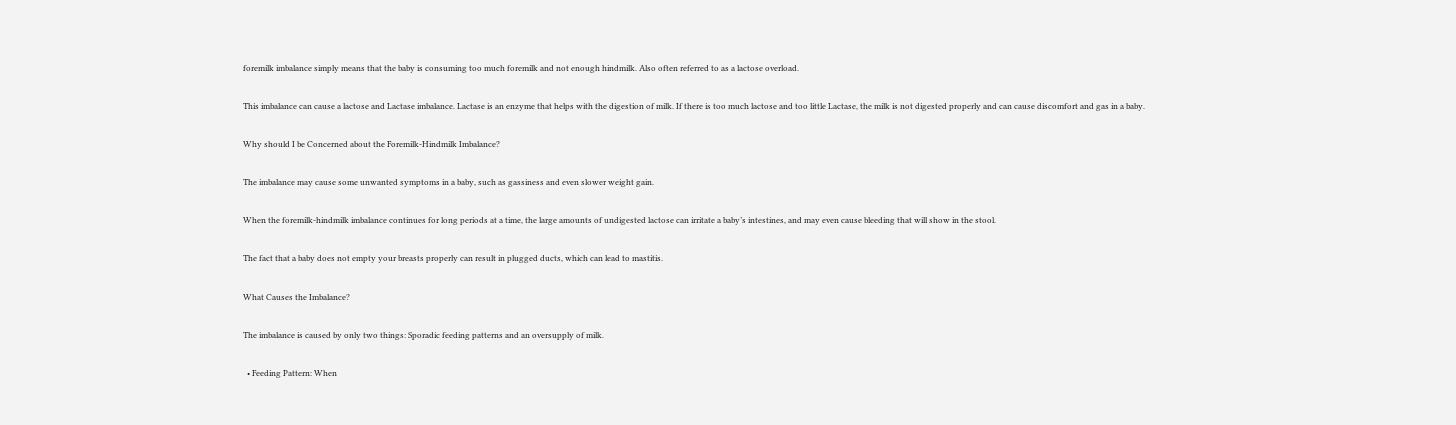foremilk imbalance simply means that the baby is consuming too much foremilk and not enough hindmilk. Also often referred to as a lactose overload.

This imbalance can cause a lactose and Lactase imbalance. Lactase is an enzyme that helps with the digestion of milk. If there is too much lactose and too little Lactase, the milk is not digested properly and can cause discomfort and gas in a baby.

Why should I be Concerned about the Foremilk-Hindmilk Imbalance?

The imbalance may cause some unwanted symptoms in a baby, such as gassiness and even slower weight gain.

When the foremilk-hindmilk imbalance continues for long periods at a time, the large amounts of undigested lactose can irritate a baby’s intestines, and may even cause bleeding that will show in the stool.

The fact that a baby does not empty your breasts properly can result in plugged ducts, which can lead to mastitis.

What Causes the Imbalance?

The imbalance is caused by only two things: Sporadic feeding patterns and an oversupply of milk.

  • Feeding Pattern: When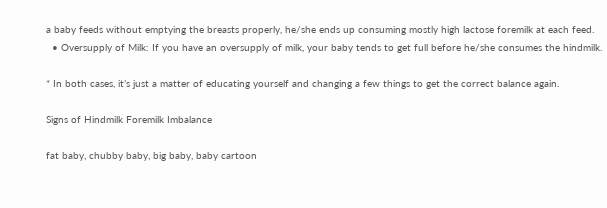a baby feeds without emptying the breasts properly, he/she ends up consuming mostly high lactose foremilk at each feed.
  • Oversupply of Milk: If you have an oversupply of milk, your baby tends to get full before he/she consumes the hindmilk.

* In both cases, it’s just a matter of educating yourself and changing a few things to get the correct balance again.

Signs of Hindmilk Foremilk Imbalance

fat baby, chubby baby, big baby, baby cartoon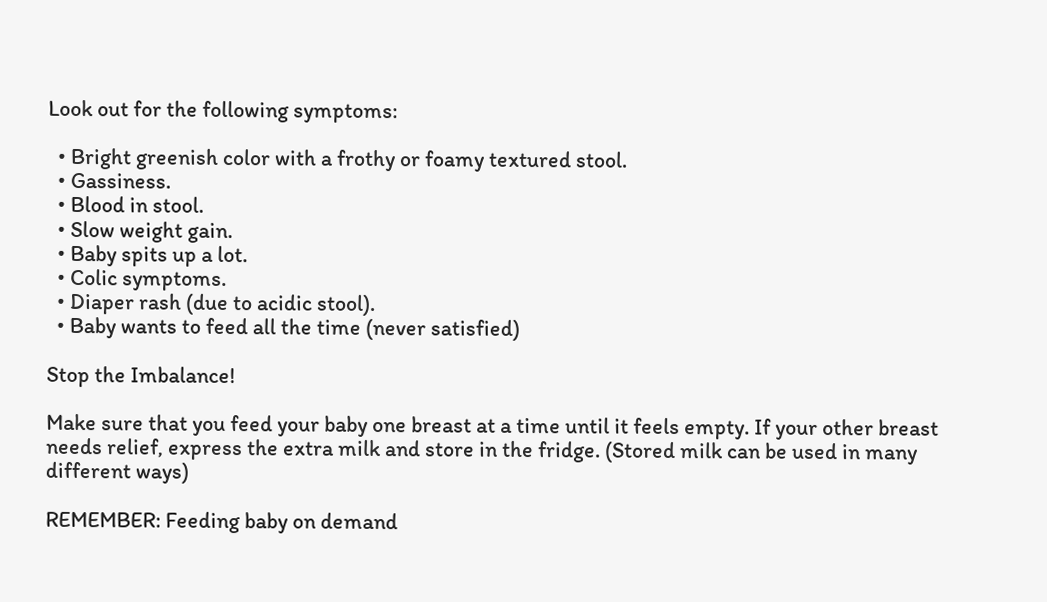Look out for the following symptoms:

  • Bright greenish color with a frothy or foamy textured stool.
  • Gassiness.
  • Blood in stool.
  • Slow weight gain.
  • Baby spits up a lot.
  • Colic symptoms.
  • Diaper rash (due to acidic stool).
  • Baby wants to feed all the time (never satisfied)

Stop the Imbalance!

Make sure that you feed your baby one breast at a time until it feels empty. If your other breast needs relief, express the extra milk and store in the fridge. (Stored milk can be used in many different ways)

REMEMBER: Feeding baby on demand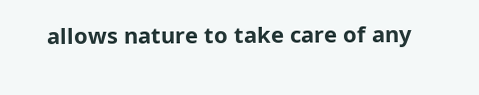allows nature to take care of any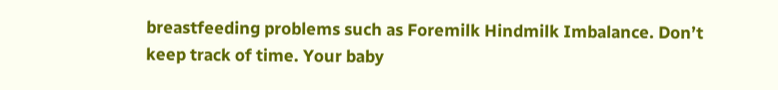breastfeeding problems such as Foremilk Hindmilk Imbalance. Don’t keep track of time. Your baby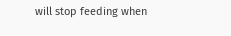will stop feeding when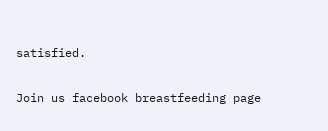satisfied.

Join us facebook breastfeeding page